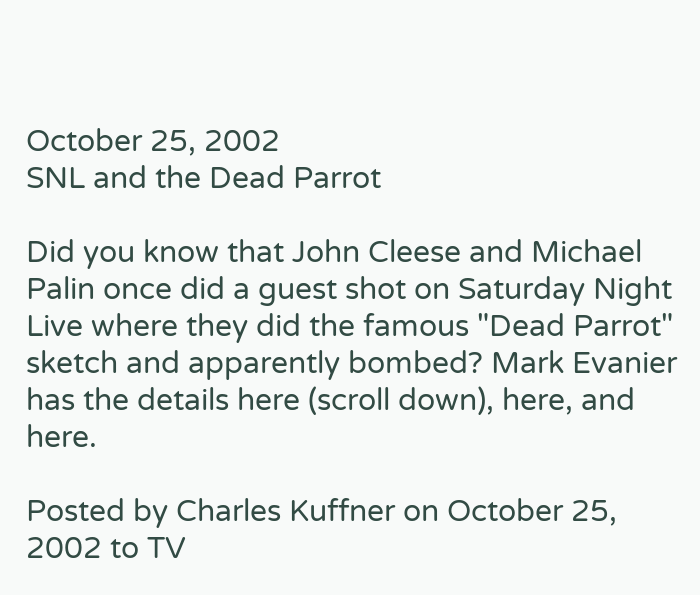October 25, 2002
SNL and the Dead Parrot

Did you know that John Cleese and Michael Palin once did a guest shot on Saturday Night Live where they did the famous "Dead Parrot" sketch and apparently bombed? Mark Evanier has the details here (scroll down), here, and here.

Posted by Charles Kuffner on October 25, 2002 to TV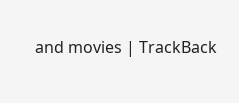and movies | TrackBack